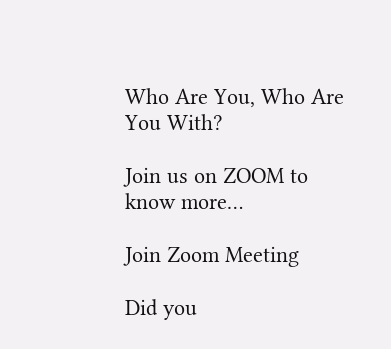Who Are You, Who Are You With?

Join us on ZOOM to know more…

Join Zoom Meeting

Did you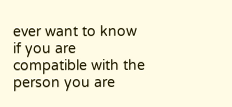ever want to know if you are compatible with the person you are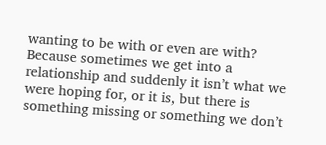wanting to be with or even are with? Because sometimes we get into a relationship and suddenly it isn’t what we were hoping for, or it is, but there is something missing or something we don’t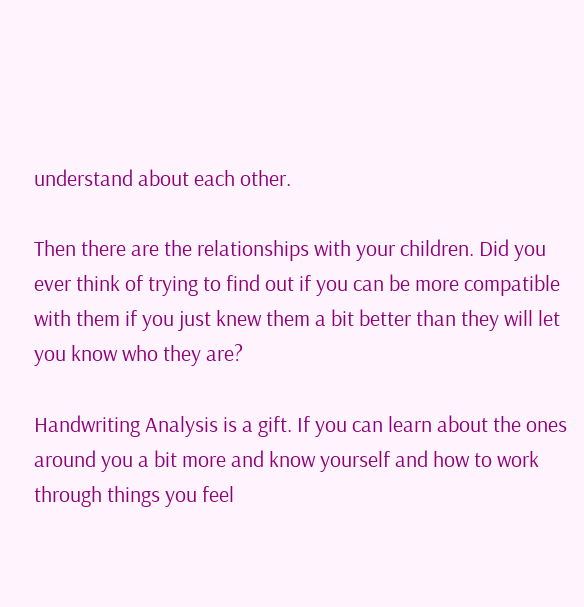understand about each other.

Then there are the relationships with your children. Did you ever think of trying to find out if you can be more compatible with them if you just knew them a bit better than they will let you know who they are?

Handwriting Analysis is a gift. If you can learn about the ones around you a bit more and know yourself and how to work through things you feel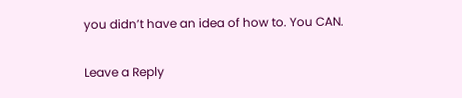you didn’t have an idea of how to. You CAN.

Leave a Reply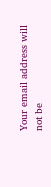Your email address will not be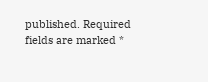published. Required fields are marked *